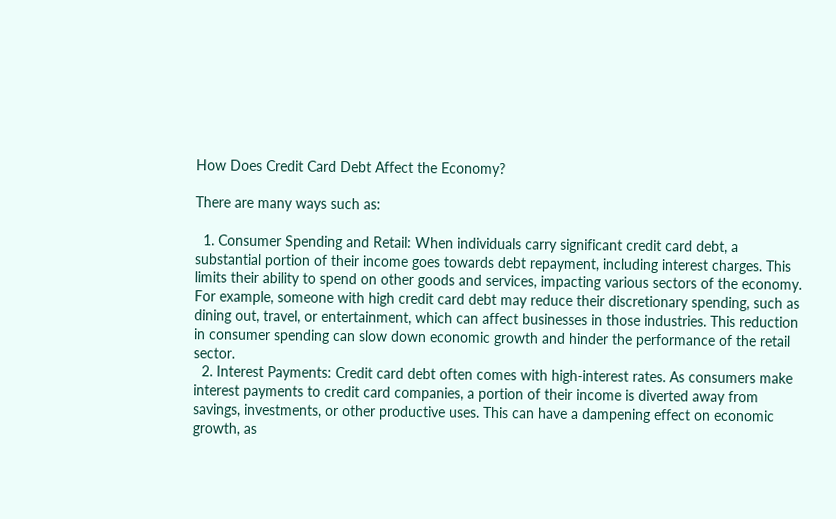How Does Credit Card Debt Affect the Economy?

There are many ways such as:

  1. Consumer Spending and Retail: When individuals carry significant credit card debt, a substantial portion of their income goes towards debt repayment, including interest charges. This limits their ability to spend on other goods and services, impacting various sectors of the economy. For example, someone with high credit card debt may reduce their discretionary spending, such as dining out, travel, or entertainment, which can affect businesses in those industries. This reduction in consumer spending can slow down economic growth and hinder the performance of the retail sector.
  2. Interest Payments: Credit card debt often comes with high-interest rates. As consumers make interest payments to credit card companies, a portion of their income is diverted away from savings, investments, or other productive uses. This can have a dampening effect on economic growth, as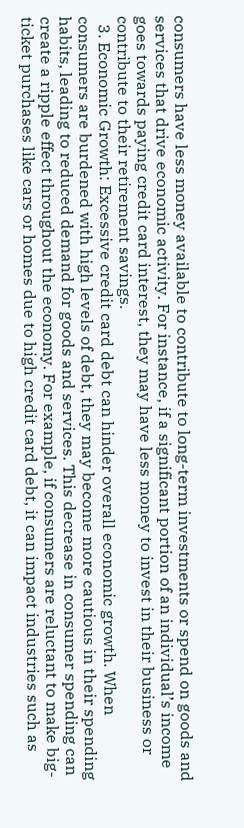consumers have less money available to contribute to long-term investments or spend on goods and services that drive economic activity. For instance, if a significant portion of an individual’s income goes towards paying credit card interest, they may have less money to invest in their business or contribute to their retirement savings.
  3. Economic Growth: Excessive credit card debt can hinder overall economic growth. When consumers are burdened with high levels of debt, they may become more cautious in their spending habits, leading to reduced demand for goods and services. This decrease in consumer spending can create a ripple effect throughout the economy. For example, if consumers are reluctant to make big-ticket purchases like cars or homes due to high credit card debt, it can impact industries such as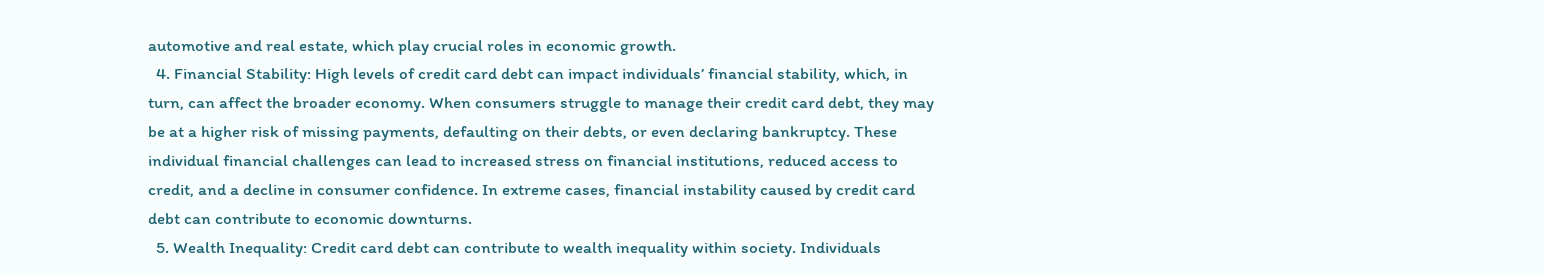automotive and real estate, which play crucial roles in economic growth.
  4. Financial Stability: High levels of credit card debt can impact individuals’ financial stability, which, in turn, can affect the broader economy. When consumers struggle to manage their credit card debt, they may be at a higher risk of missing payments, defaulting on their debts, or even declaring bankruptcy. These individual financial challenges can lead to increased stress on financial institutions, reduced access to credit, and a decline in consumer confidence. In extreme cases, financial instability caused by credit card debt can contribute to economic downturns.
  5. Wealth Inequality: Credit card debt can contribute to wealth inequality within society. Individuals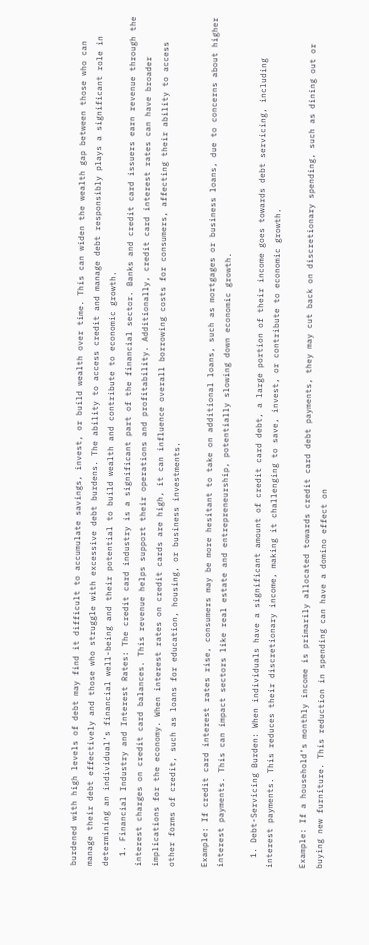burdened with high levels of debt may find it difficult to accumulate savings, invest, or build wealth over time. This can widen the wealth gap between those who can manage their debt effectively and those who struggle with excessive debt burdens. The ability to access credit and manage debt responsibly plays a significant role in determining an individual’s financial well-being and their potential to build wealth and contribute to economic growth.
  1. Financial Industry and Interest Rates: The credit card industry is a significant part of the financial sector. Banks and credit card issuers earn revenue through the interest charges on credit card balances. This revenue helps support their operations and profitability. Additionally, credit card interest rates can have broader implications for the economy. When interest rates on credit cards are high, it can influence overall borrowing costs for consumers, affecting their ability to access other forms of credit, such as loans for education, housing, or business investments.

Example: If credit card interest rates rise, consumers may be more hesitant to take on additional loans, such as mortgages or business loans, due to concerns about higher interest payments. This can impact sectors like real estate and entrepreneurship, potentially slowing down economic growth.

  1. Debt-Servicing Burden: When individuals have a significant amount of credit card debt, a large portion of their income goes towards debt servicing, including interest payments. This reduces their discretionary income, making it challenging to save, invest, or contribute to economic growth.

Example: If a household’s monthly income is primarily allocated towards credit card debt payments, they may cut back on discretionary spending, such as dining out or buying new furniture. This reduction in spending can have a domino effect on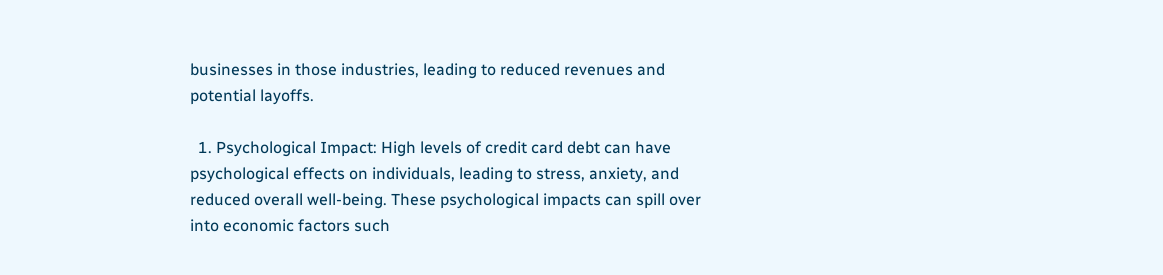businesses in those industries, leading to reduced revenues and potential layoffs.

  1. Psychological Impact: High levels of credit card debt can have psychological effects on individuals, leading to stress, anxiety, and reduced overall well-being. These psychological impacts can spill over into economic factors such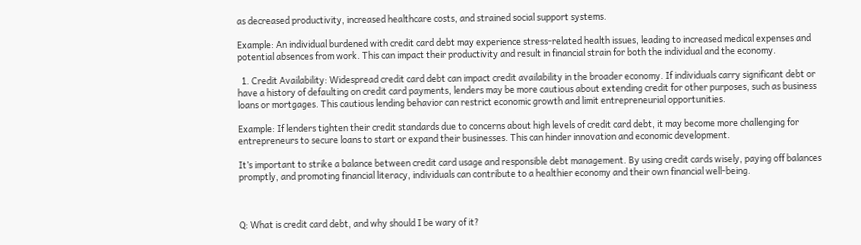as decreased productivity, increased healthcare costs, and strained social support systems.

Example: An individual burdened with credit card debt may experience stress-related health issues, leading to increased medical expenses and potential absences from work. This can impact their productivity and result in financial strain for both the individual and the economy.

  1. Credit Availability: Widespread credit card debt can impact credit availability in the broader economy. If individuals carry significant debt or have a history of defaulting on credit card payments, lenders may be more cautious about extending credit for other purposes, such as business loans or mortgages. This cautious lending behavior can restrict economic growth and limit entrepreneurial opportunities.

Example: If lenders tighten their credit standards due to concerns about high levels of credit card debt, it may become more challenging for entrepreneurs to secure loans to start or expand their businesses. This can hinder innovation and economic development.

It’s important to strike a balance between credit card usage and responsible debt management. By using credit cards wisely, paying off balances promptly, and promoting financial literacy, individuals can contribute to a healthier economy and their own financial well-being.



Q: What is credit card debt, and why should I be wary of it?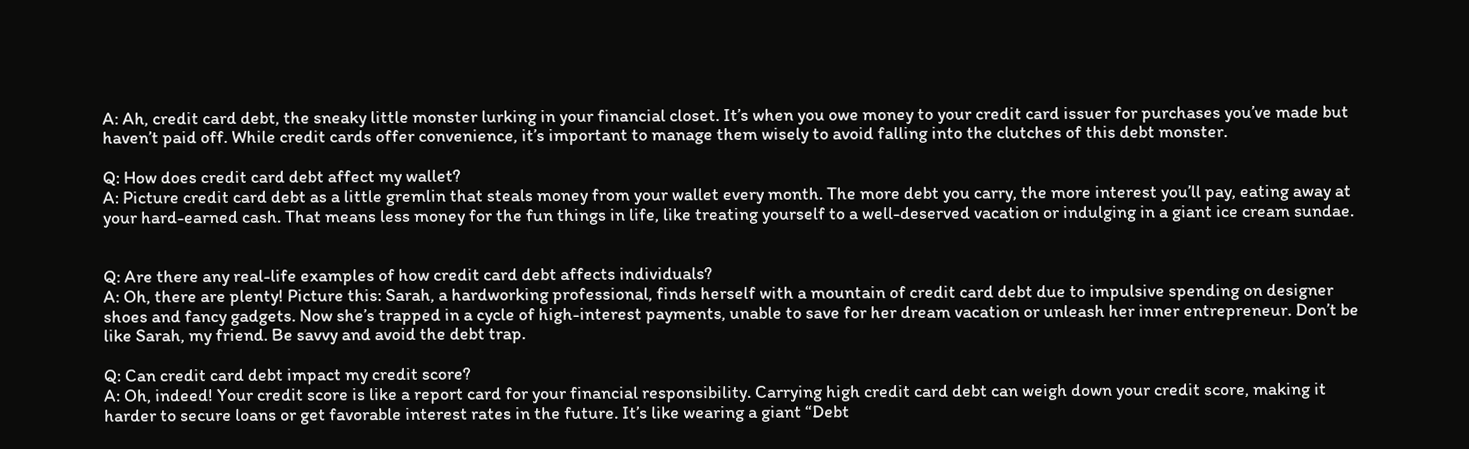A: Ah, credit card debt, the sneaky little monster lurking in your financial closet. It’s when you owe money to your credit card issuer for purchases you’ve made but haven’t paid off. While credit cards offer convenience, it’s important to manage them wisely to avoid falling into the clutches of this debt monster.

Q: How does credit card debt affect my wallet?
A: Picture credit card debt as a little gremlin that steals money from your wallet every month. The more debt you carry, the more interest you’ll pay, eating away at your hard-earned cash. That means less money for the fun things in life, like treating yourself to a well-deserved vacation or indulging in a giant ice cream sundae.


Q: Are there any real-life examples of how credit card debt affects individuals?
A: Oh, there are plenty! Picture this: Sarah, a hardworking professional, finds herself with a mountain of credit card debt due to impulsive spending on designer shoes and fancy gadgets. Now she’s trapped in a cycle of high-interest payments, unable to save for her dream vacation or unleash her inner entrepreneur. Don’t be like Sarah, my friend. Be savvy and avoid the debt trap.

Q: Can credit card debt impact my credit score?
A: Oh, indeed! Your credit score is like a report card for your financial responsibility. Carrying high credit card debt can weigh down your credit score, making it harder to secure loans or get favorable interest rates in the future. It’s like wearing a giant “Debt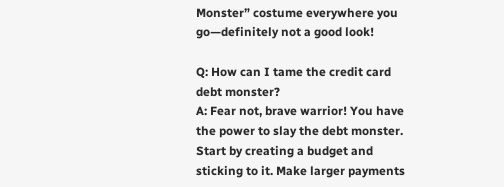Monster” costume everywhere you go—definitely not a good look!

Q: How can I tame the credit card debt monster?
A: Fear not, brave warrior! You have the power to slay the debt monster. Start by creating a budget and sticking to it. Make larger payments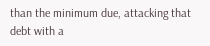than the minimum due, attacking that debt with a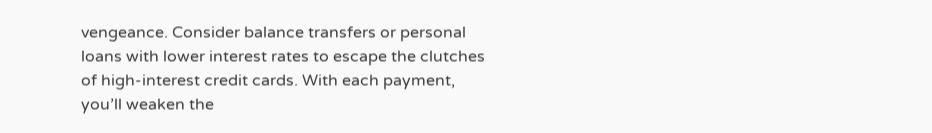vengeance. Consider balance transfers or personal loans with lower interest rates to escape the clutches of high-interest credit cards. With each payment, you’ll weaken the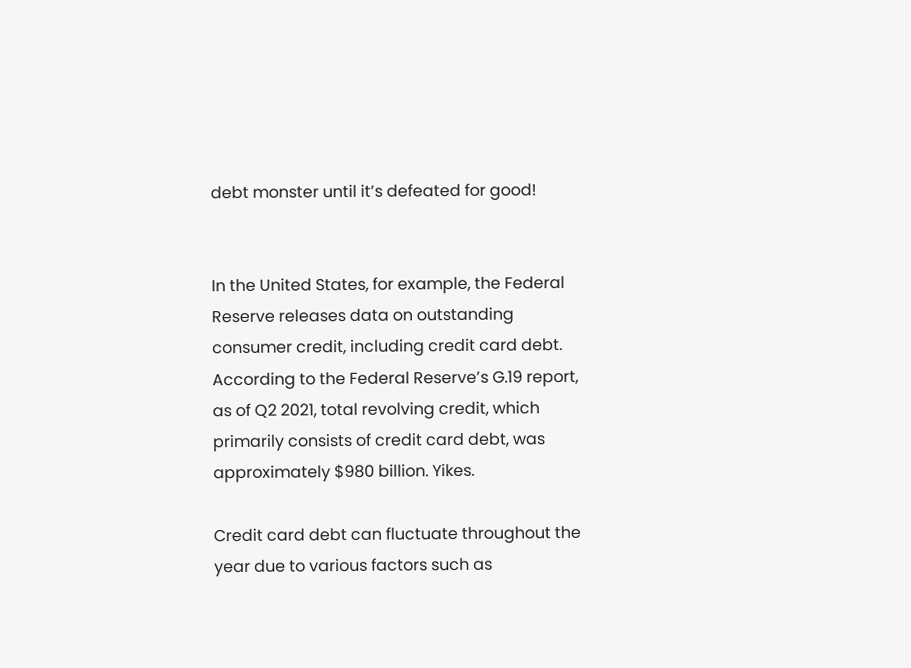debt monster until it’s defeated for good!


In the United States, for example, the Federal Reserve releases data on outstanding consumer credit, including credit card debt. According to the Federal Reserve’s G.19 report, as of Q2 2021, total revolving credit, which primarily consists of credit card debt, was approximately $980 billion. Yikes.

Credit card debt can fluctuate throughout the year due to various factors such as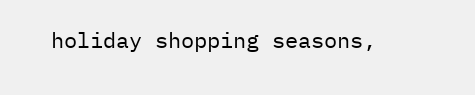holiday shopping seasons,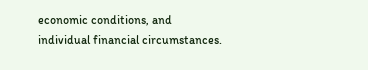economic conditions, and individual financial circumstances.